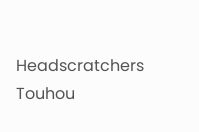Headscratchers Touhou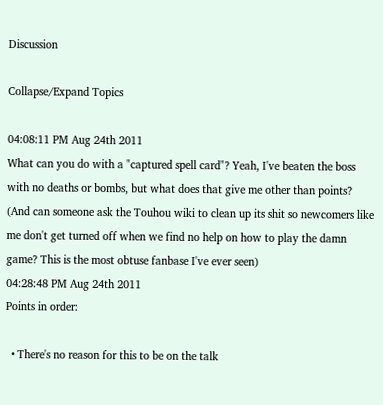Discussion

Collapse/Expand Topics

04:08:11 PM Aug 24th 2011
What can you do with a "captured spell card"? Yeah, I've beaten the boss with no deaths or bombs, but what does that give me other than points? (And can someone ask the Touhou wiki to clean up its shit so newcomers like me don't get turned off when we find no help on how to play the damn game? This is the most obtuse fanbase I've ever seen)
04:28:48 PM Aug 24th 2011
Points in order:

  • There's no reason for this to be on the talk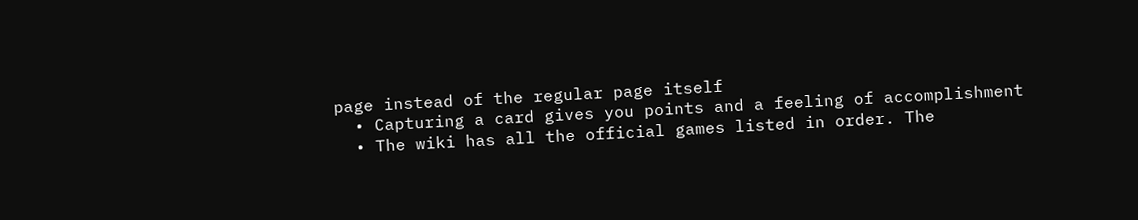page instead of the regular page itself
  • Capturing a card gives you points and a feeling of accomplishment
  • The wiki has all the official games listed in order. The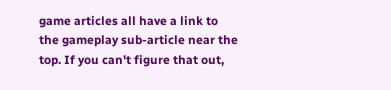game articles all have a link to the gameplay sub-article near the top. If you can't figure that out,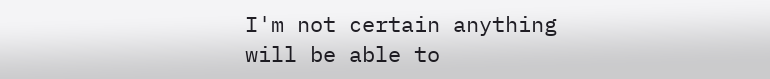I'm not certain anything will be able to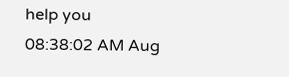help you
08:38:02 AM Aug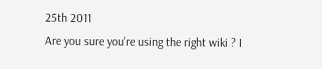25th 2011
Are you sure you're using the right wiki ? I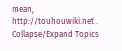mean, http://touhouwiki.net .
Collapse/Expand Topics